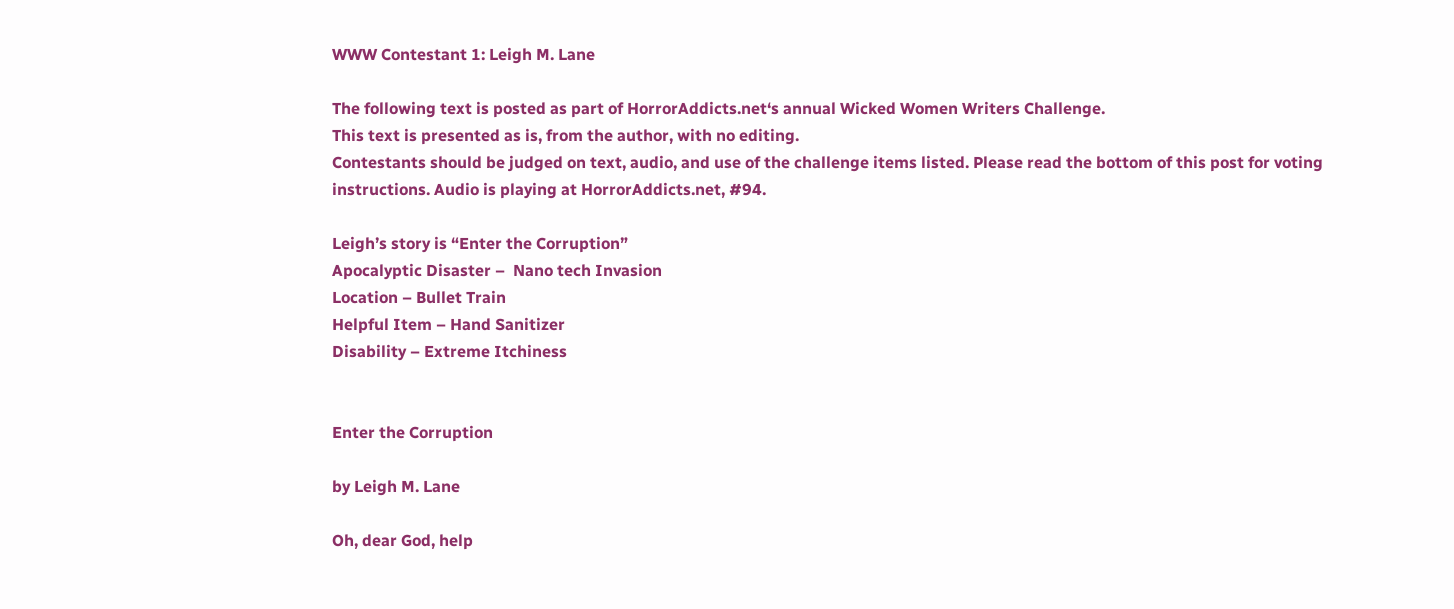WWW Contestant 1: Leigh M. Lane

The following text is posted as part of HorrorAddicts.net‘s annual Wicked Women Writers Challenge.
This text is presented as is, from the author, with no editing.
Contestants should be judged on text, audio, and use of the challenge items listed. Please read the bottom of this post for voting instructions. Audio is playing at HorrorAddicts.net, #94.

Leigh’s story is “Enter the Corruption”
Apocalyptic Disaster –  Nano tech Invasion
Location – Bullet Train
Helpful Item – Hand Sanitizer
Disability – Extreme Itchiness


Enter the Corruption

by Leigh M. Lane

Oh, dear God, help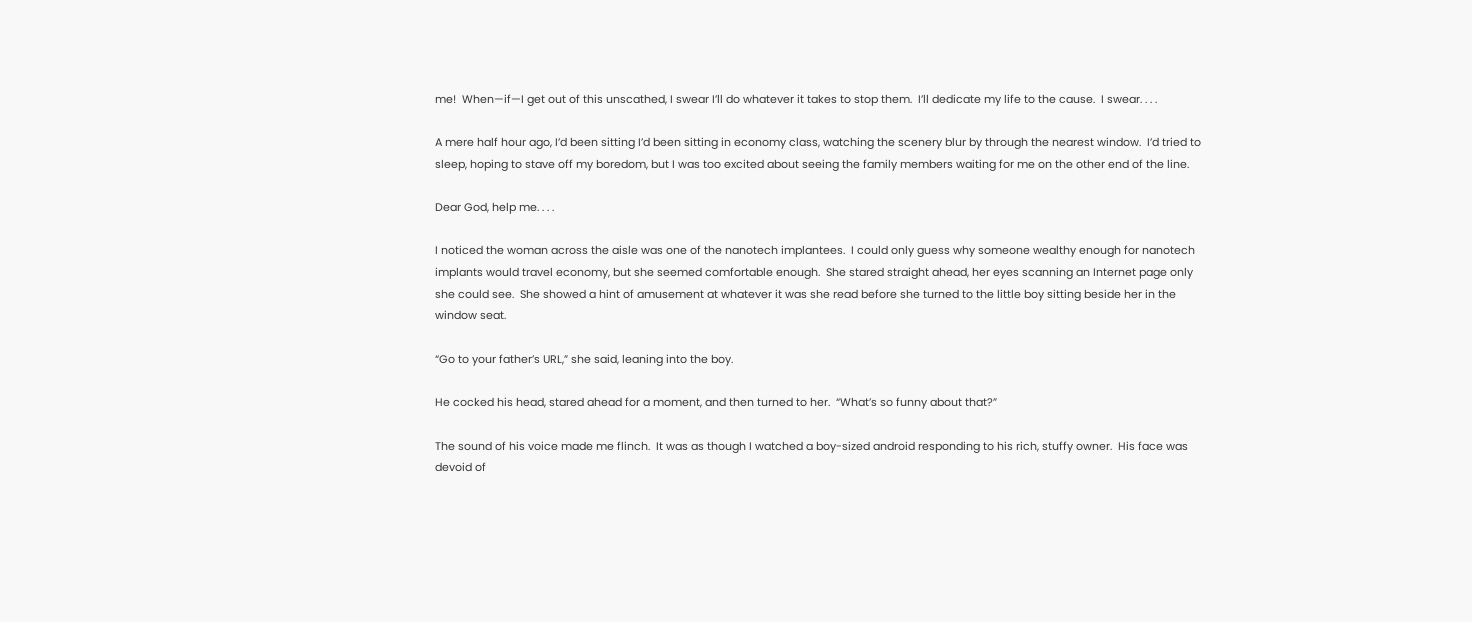me!  When—if—I get out of this unscathed, I swear I’ll do whatever it takes to stop them.  I’ll dedicate my life to the cause.  I swear. . . .

A mere half hour ago, I’d been sitting I’d been sitting in economy class, watching the scenery blur by through the nearest window.  I’d tried to sleep, hoping to stave off my boredom, but I was too excited about seeing the family members waiting for me on the other end of the line.

Dear God, help me. . . .

I noticed the woman across the aisle was one of the nanotech implantees.  I could only guess why someone wealthy enough for nanotech implants would travel economy, but she seemed comfortable enough.  She stared straight ahead, her eyes scanning an Internet page only she could see.  She showed a hint of amusement at whatever it was she read before she turned to the little boy sitting beside her in the window seat.

“Go to your father’s URL,” she said, leaning into the boy.

He cocked his head, stared ahead for a moment, and then turned to her.  “What’s so funny about that?”

The sound of his voice made me flinch.  It was as though I watched a boy-sized android responding to his rich, stuffy owner.  His face was devoid of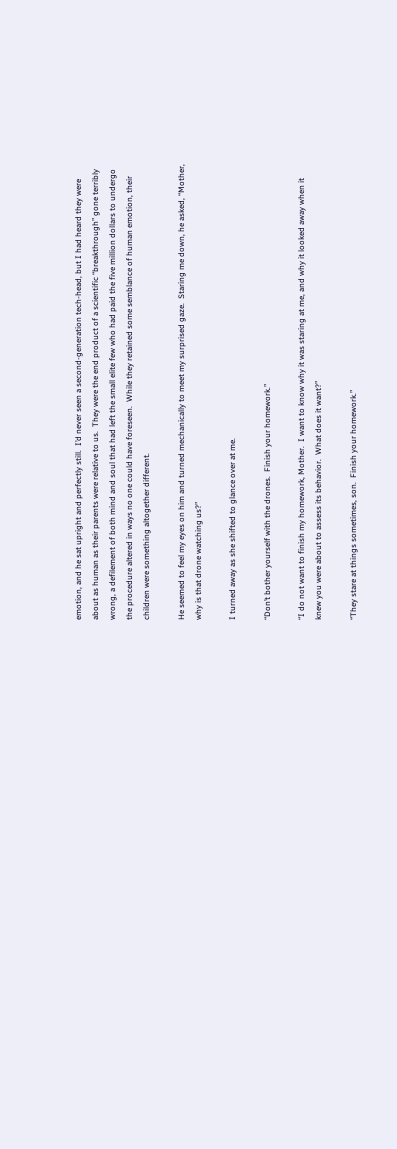emotion, and he sat upright and perfectly still.  I’d never seen a second-generation tech-head, but I had heard they were about as human as their parents were relative to us.  They were the end product of a scientific “breakthrough” gone terribly wrong, a defilement of both mind and soul that had left the small elite few who had paid the five million dollars to undergo the procedure altered in ways no one could have foreseen.  While they retained some semblance of human emotion, their children were something altogether different.

He seemed to feel my eyes on him and turned mechanically to meet my surprised gaze.  Staring me down, he asked, “Mother, why is that drone watching us?”

I turned away as she shifted to glance over at me.

“Don’t bother yourself with the drones.  Finish your homework.”

“I do not want to finish my homework, Mother.  I want to know why it was staring at me, and why it looked away when it knew you were about to assess its behavior.  What does it want?”

“They stare at things sometimes, son.  Finish your homework.”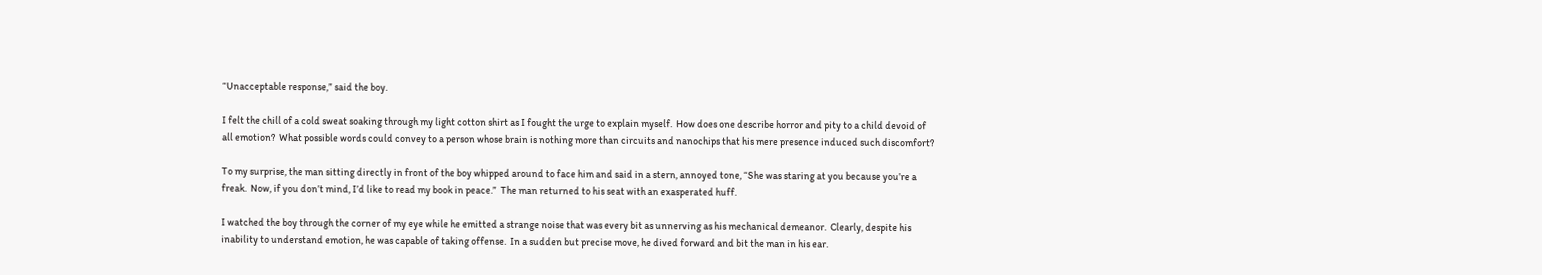“Unacceptable response,” said the boy.

I felt the chill of a cold sweat soaking through my light cotton shirt as I fought the urge to explain myself.  How does one describe horror and pity to a child devoid of all emotion?  What possible words could convey to a person whose brain is nothing more than circuits and nanochips that his mere presence induced such discomfort?

To my surprise, the man sitting directly in front of the boy whipped around to face him and said in a stern, annoyed tone, “She was staring at you because you’re a freak.  Now, if you don’t mind, I’d like to read my book in peace.”  The man returned to his seat with an exasperated huff.

I watched the boy through the corner of my eye while he emitted a strange noise that was every bit as unnerving as his mechanical demeanor.  Clearly, despite his inability to understand emotion, he was capable of taking offense.  In a sudden but precise move, he dived forward and bit the man in his ear.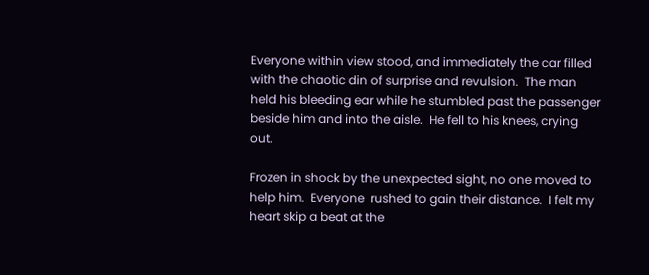Everyone within view stood, and immediately the car filled with the chaotic din of surprise and revulsion.  The man held his bleeding ear while he stumbled past the passenger beside him and into the aisle.  He fell to his knees, crying out.

Frozen in shock by the unexpected sight, no one moved to help him.  Everyone  rushed to gain their distance.  I felt my heart skip a beat at the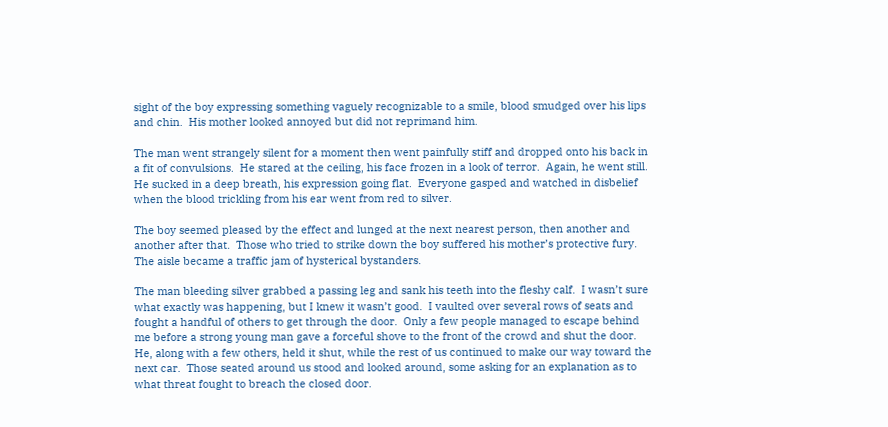sight of the boy expressing something vaguely recognizable to a smile, blood smudged over his lips and chin.  His mother looked annoyed but did not reprimand him.

The man went strangely silent for a moment then went painfully stiff and dropped onto his back in a fit of convulsions.  He stared at the ceiling, his face frozen in a look of terror.  Again, he went still.  He sucked in a deep breath, his expression going flat.  Everyone gasped and watched in disbelief when the blood trickling from his ear went from red to silver.

The boy seemed pleased by the effect and lunged at the next nearest person, then another and another after that.  Those who tried to strike down the boy suffered his mother’s protective fury.  The aisle became a traffic jam of hysterical bystanders.

The man bleeding silver grabbed a passing leg and sank his teeth into the fleshy calf.  I wasn’t sure what exactly was happening, but I knew it wasn’t good.  I vaulted over several rows of seats and fought a handful of others to get through the door.  Only a few people managed to escape behind me before a strong young man gave a forceful shove to the front of the crowd and shut the door.  He, along with a few others, held it shut, while the rest of us continued to make our way toward the next car.  Those seated around us stood and looked around, some asking for an explanation as to what threat fought to breach the closed door.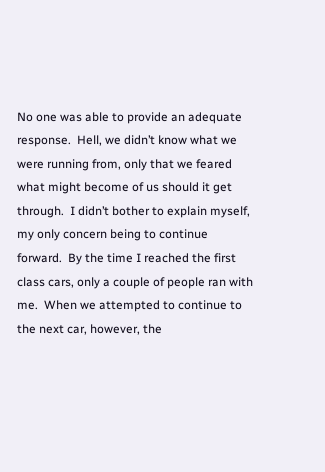No one was able to provide an adequate response.  Hell, we didn’t know what we were running from, only that we feared what might become of us should it get through.  I didn’t bother to explain myself, my only concern being to continue forward.  By the time I reached the first class cars, only a couple of people ran with me.  When we attempted to continue to the next car, however, the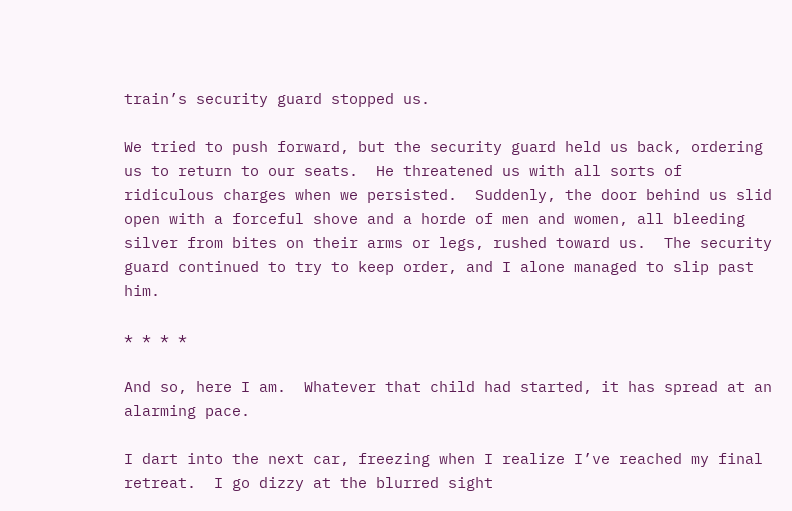train’s security guard stopped us.

We tried to push forward, but the security guard held us back, ordering us to return to our seats.  He threatened us with all sorts of ridiculous charges when we persisted.  Suddenly, the door behind us slid open with a forceful shove and a horde of men and women, all bleeding silver from bites on their arms or legs, rushed toward us.  The security guard continued to try to keep order, and I alone managed to slip past him.

* * * *

And so, here I am.  Whatever that child had started, it has spread at an alarming pace.

I dart into the next car, freezing when I realize I’ve reached my final retreat.  I go dizzy at the blurred sight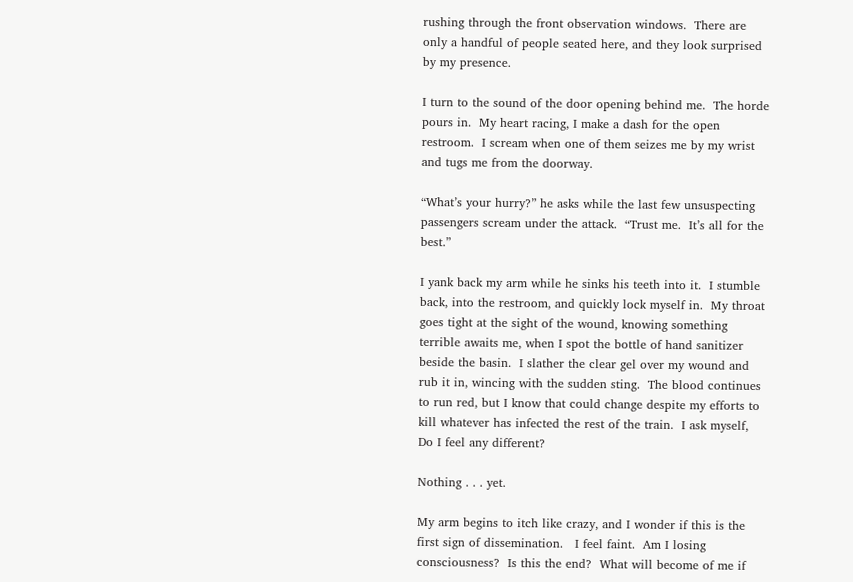rushing through the front observation windows.  There are only a handful of people seated here, and they look surprised by my presence.

I turn to the sound of the door opening behind me.  The horde pours in.  My heart racing, I make a dash for the open restroom.  I scream when one of them seizes me by my wrist and tugs me from the doorway.

“What’s your hurry?” he asks while the last few unsuspecting passengers scream under the attack.  “Trust me.  It’s all for the best.”

I yank back my arm while he sinks his teeth into it.  I stumble back, into the restroom, and quickly lock myself in.  My throat goes tight at the sight of the wound, knowing something terrible awaits me, when I spot the bottle of hand sanitizer beside the basin.  I slather the clear gel over my wound and rub it in, wincing with the sudden sting.  The blood continues to run red, but I know that could change despite my efforts to kill whatever has infected the rest of the train.  I ask myself, Do I feel any different?

Nothing . . . yet.

My arm begins to itch like crazy, and I wonder if this is the first sign of dissemination.   I feel faint.  Am I losing consciousness?  Is this the end?  What will become of me if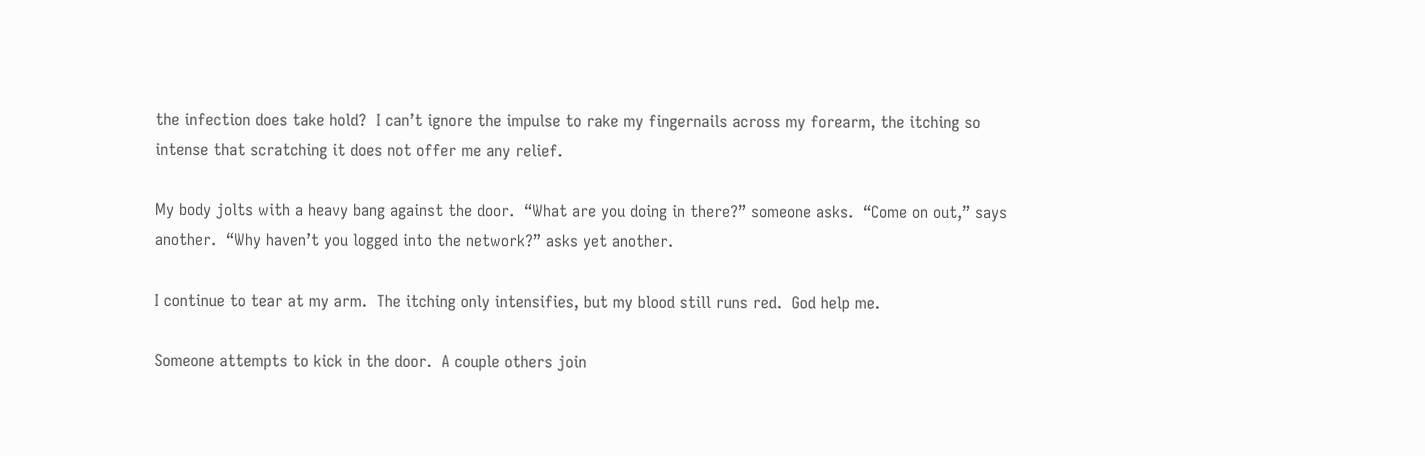the infection does take hold?  I can’t ignore the impulse to rake my fingernails across my forearm, the itching so intense that scratching it does not offer me any relief.

My body jolts with a heavy bang against the door.  “What are you doing in there?” someone asks.  “Come on out,” says another.  “Why haven’t you logged into the network?” asks yet another.

I continue to tear at my arm.  The itching only intensifies, but my blood still runs red.  God help me.

Someone attempts to kick in the door.  A couple others join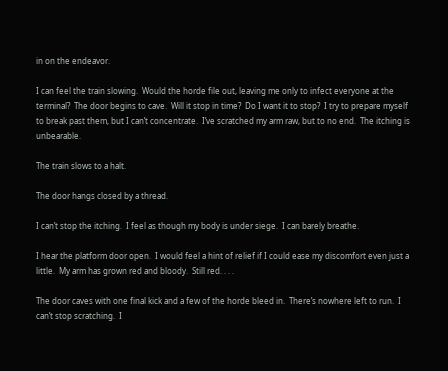in on the endeavor.

I can feel the train slowing.  Would the horde file out, leaving me only to infect everyone at the terminal?  The door begins to cave.  Will it stop in time?  Do I want it to stop?  I try to prepare myself to break past them, but I can’t concentrate.  I’ve scratched my arm raw, but to no end.  The itching is unbearable.

The train slows to a halt.

The door hangs closed by a thread.

I can’t stop the itching.  I feel as though my body is under siege.  I can barely breathe.

I hear the platform door open.  I would feel a hint of relief if I could ease my discomfort even just a little.  My arm has grown red and bloody.  Still red. . . .

The door caves with one final kick and a few of the horde bleed in.  There’s nowhere left to run.  I can’t stop scratching.  I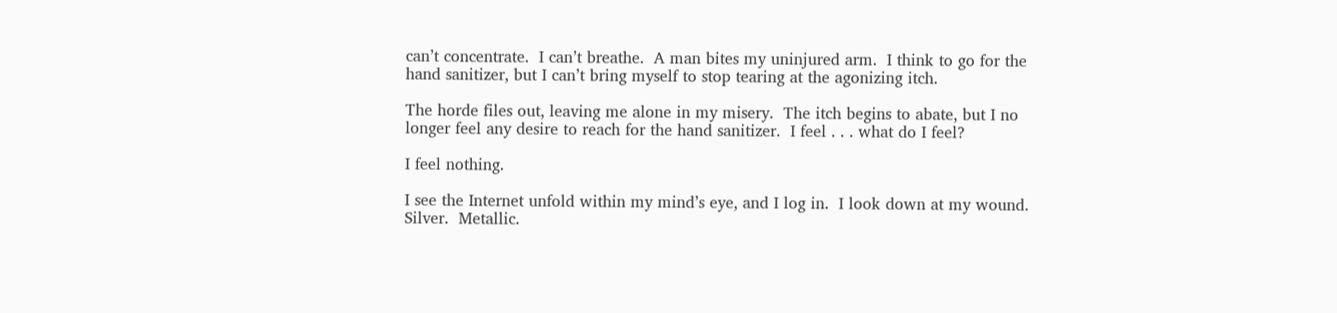can’t concentrate.  I can’t breathe.  A man bites my uninjured arm.  I think to go for the hand sanitizer, but I can’t bring myself to stop tearing at the agonizing itch.

The horde files out, leaving me alone in my misery.  The itch begins to abate, but I no longer feel any desire to reach for the hand sanitizer.  I feel . . . what do I feel?

I feel nothing.

I see the Internet unfold within my mind’s eye, and I log in.  I look down at my wound.  Silver.  Metallic.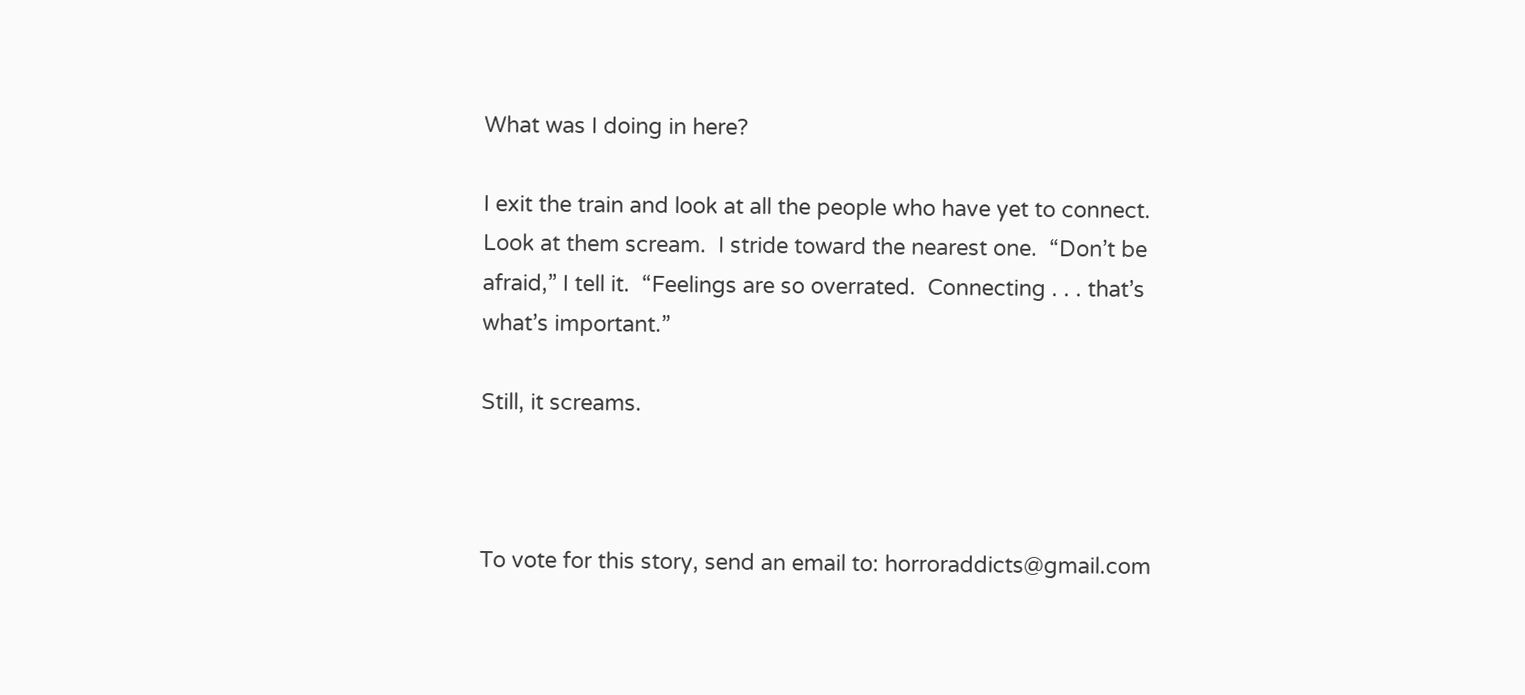What was I doing in here?

I exit the train and look at all the people who have yet to connect.  Look at them scream.  I stride toward the nearest one.  “Don’t be afraid,” I tell it.  “Feelings are so overrated.  Connecting . . . that’s what’s important.”

Still, it screams.



To vote for this story, send an email to: horroraddicts@gmail.com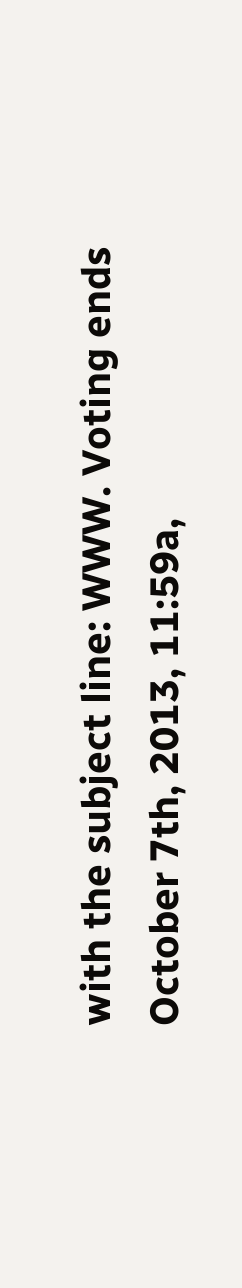with the subject line: WWW. Voting ends October 7th, 2013, 11:59a,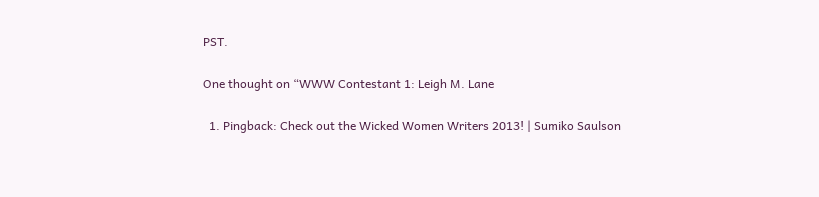PST.

One thought on “WWW Contestant 1: Leigh M. Lane

  1. Pingback: Check out the Wicked Women Writers 2013! | Sumiko Saulson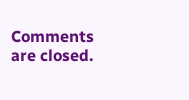Comments are closed.